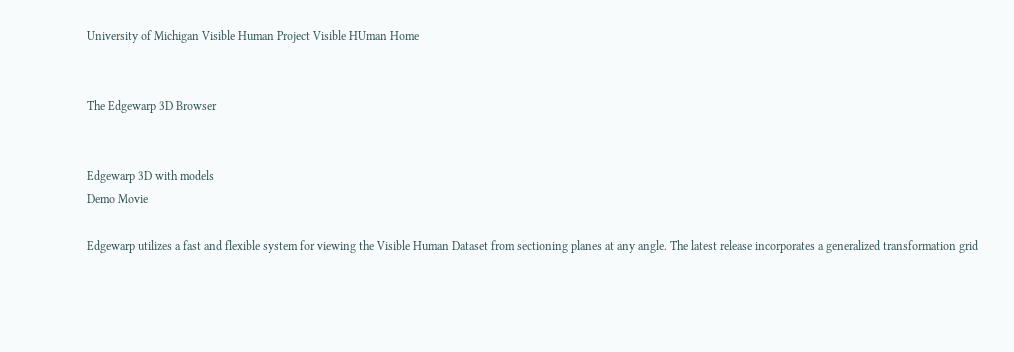University of Michigan Visible Human Project Visible HUman Home


The Edgewarp 3D Browser


Edgewarp 3D with models
Demo Movie

Edgewarp utilizes a fast and flexible system for viewing the Visible Human Dataset from sectioning planes at any angle. The latest release incorporates a generalized transformation grid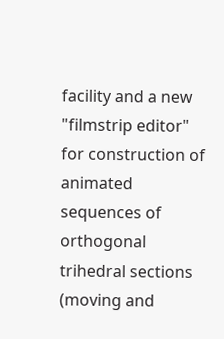facility and a new "filmstrip editor" for construction of animated sequences of orthogonal trihedral sections (moving and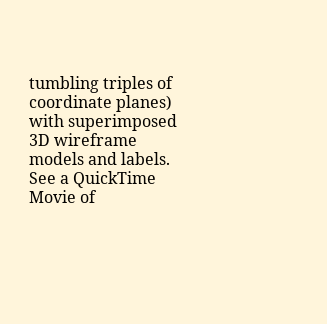tumbling triples of coordinate planes) with superimposed 3D wireframe models and labels.
See a QuickTime Movie of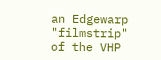an Edgewarp "filmstrip" of the VHP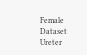Female Dataset Ureter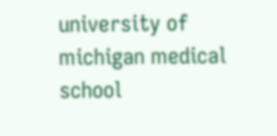university of michigan medical school